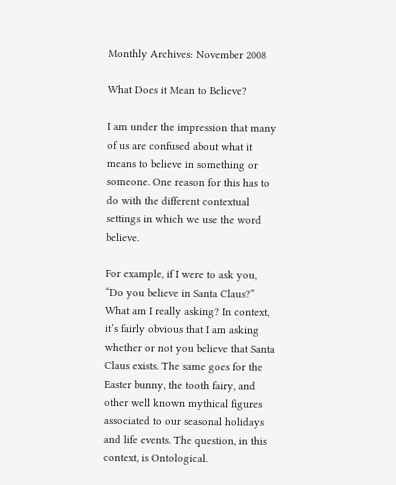Monthly Archives: November 2008

What Does it Mean to Believe?

I am under the impression that many of us are confused about what it means to believe in something or someone. One reason for this has to do with the different contextual settings in which we use the word believe.

For example, if I were to ask you, “Do you believe in Santa Claus?” What am I really asking? In context, it’s fairly obvious that I am asking whether or not you believe that Santa Claus exists. The same goes for the Easter bunny, the tooth fairy, and other well known mythical figures associated to our seasonal holidays and life events. The question, in this context, is Ontological.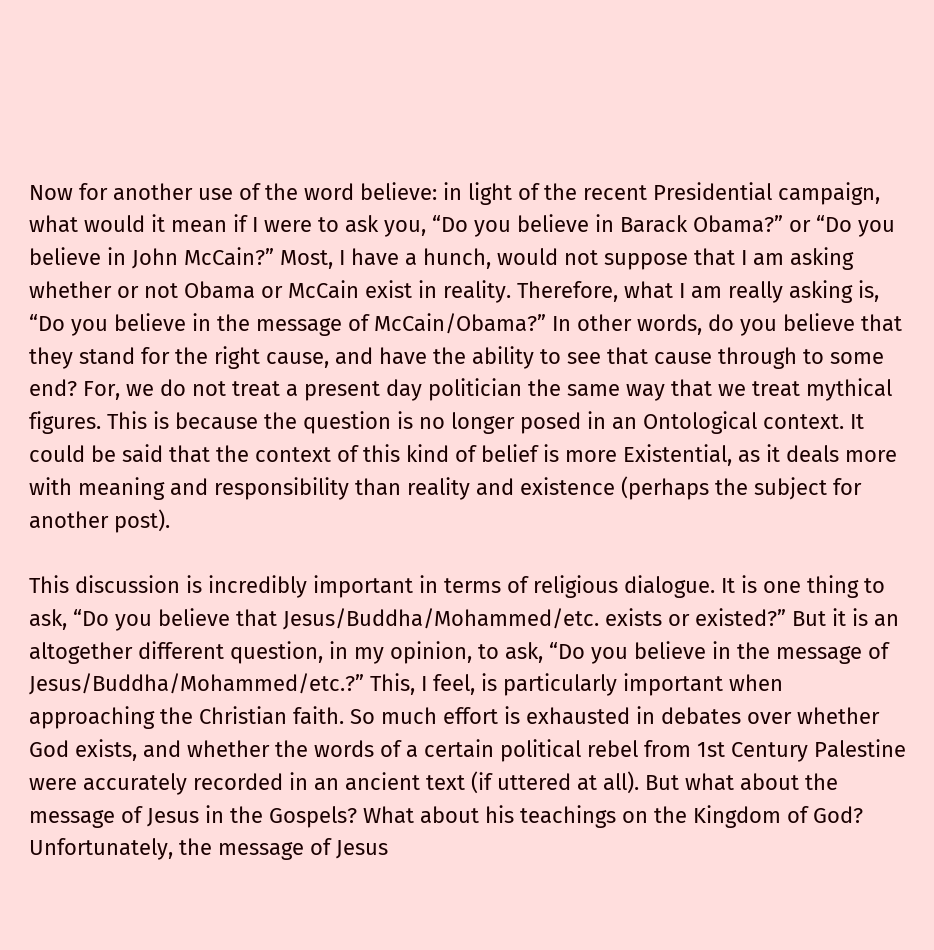Now for another use of the word believe: in light of the recent Presidential campaign, what would it mean if I were to ask you, “Do you believe in Barack Obama?” or “Do you believe in John McCain?” Most, I have a hunch, would not suppose that I am asking whether or not Obama or McCain exist in reality. Therefore, what I am really asking is, “Do you believe in the message of McCain/Obama?” In other words, do you believe that they stand for the right cause, and have the ability to see that cause through to some end? For, we do not treat a present day politician the same way that we treat mythical figures. This is because the question is no longer posed in an Ontological context. It could be said that the context of this kind of belief is more Existential, as it deals more with meaning and responsibility than reality and existence (perhaps the subject for another post).

This discussion is incredibly important in terms of religious dialogue. It is one thing to ask, “Do you believe that Jesus/Buddha/Mohammed/etc. exists or existed?” But it is an altogether different question, in my opinion, to ask, “Do you believe in the message of Jesus/Buddha/Mohammed/etc.?” This, I feel, is particularly important when approaching the Christian faith. So much effort is exhausted in debates over whether God exists, and whether the words of a certain political rebel from 1st Century Palestine were accurately recorded in an ancient text (if uttered at all). But what about the message of Jesus in the Gospels? What about his teachings on the Kingdom of God? Unfortunately, the message of Jesus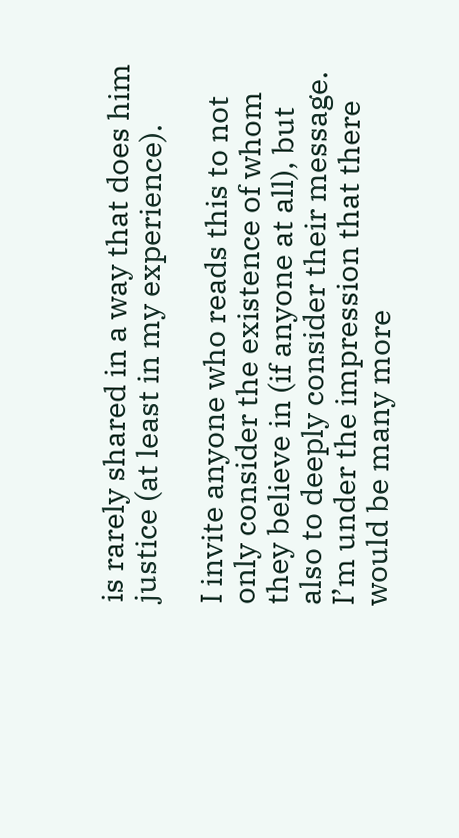is rarely shared in a way that does him justice (at least in my experience).

I invite anyone who reads this to not only consider the existence of whom they believe in (if anyone at all), but also to deeply consider their message. I’m under the impression that there would be many more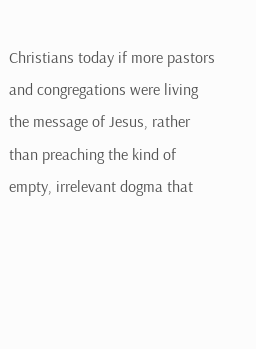Christians today if more pastors and congregations were living the message of Jesus, rather than preaching the kind of empty, irrelevant dogma that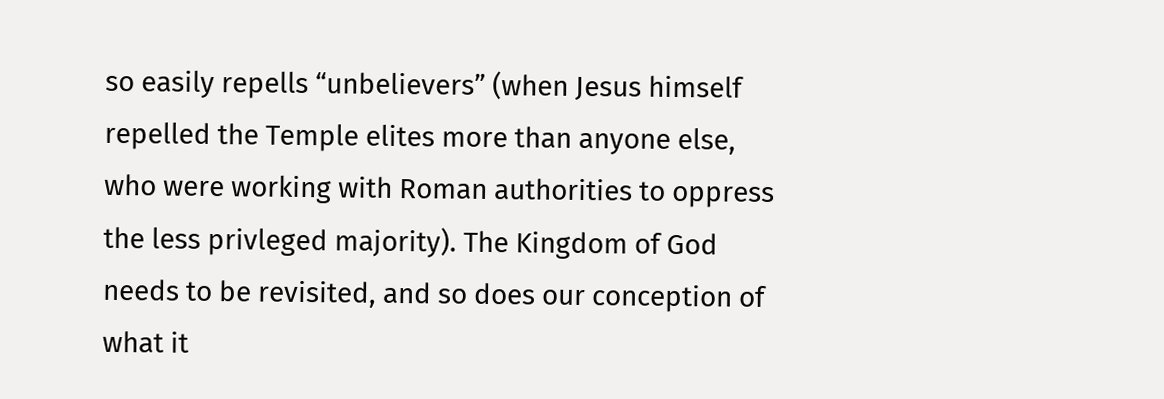so easily repells “unbelievers” (when Jesus himself repelled the Temple elites more than anyone else, who were working with Roman authorities to oppress the less privleged majority). The Kingdom of God needs to be revisited, and so does our conception of what it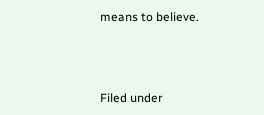means to believe.



Filed under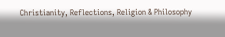Christianity, Reflections, Religion & Philosophy